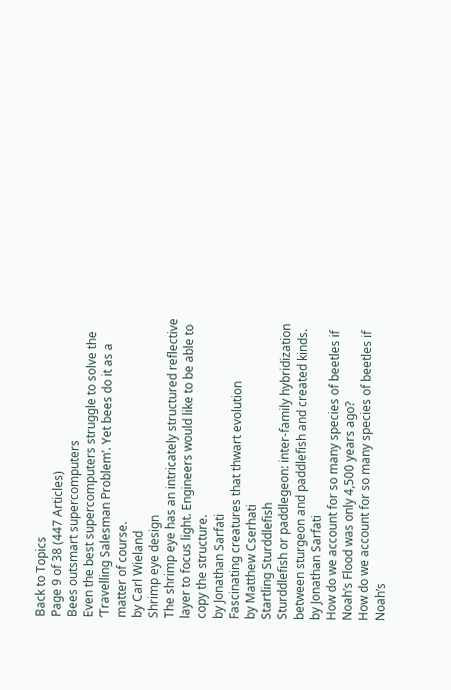Back to Topics
Page 9 of 38 (447 Articles)
Bees outsmart supercomputers
Even the best supercomputers struggle to solve the ‘Travelling Salesman Problem’. Yet bees do it as a matter of course.
by Carl Wieland
Shrimp eye design
The shrimp eye has an intricately structured reflective layer to focus light. Engineers would like to be able to copy the structure.
by Jonathan Sarfati
Fascinating creatures that thwart evolution
by Matthew Cserhati
Startling Sturddlefish
Sturddlefish or paddlegeon: inter-family hybridization between sturgeon and paddlefish and created kinds.
by Jonathan Sarfati
How do we account for so many species of beetles if Noah’s Flood was only 4,500 years ago?
How do we account for so many species of beetles if Noah’s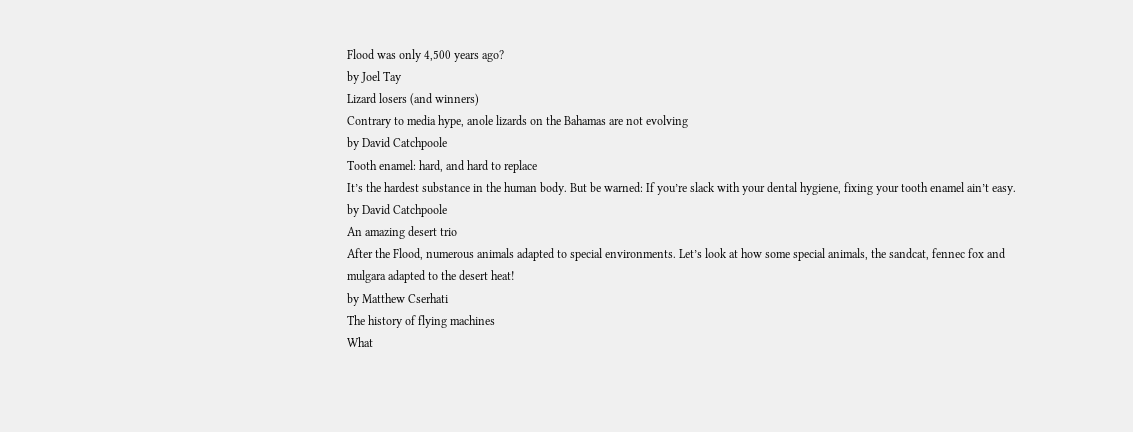Flood was only 4,500 years ago?
by Joel Tay
Lizard losers (and winners)
Contrary to media hype, anole lizards on the Bahamas are not evolving
by David Catchpoole
Tooth enamel: hard, and hard to replace
It’s the hardest substance in the human body. But be warned: If you’re slack with your dental hygiene, fixing your tooth enamel ain’t easy.
by David Catchpoole
An amazing desert trio
After the Flood, numerous animals adapted to special environments. Let’s look at how some special animals, the sandcat, fennec fox and mulgara adapted to the desert heat!
by Matthew Cserhati
The history of flying machines
What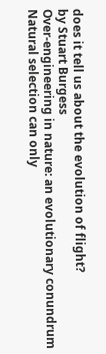does it tell us about the evolution of flight?
by Stuart Burgess
Over-engineering in nature: an evolutionary conundrum
Natural selection can only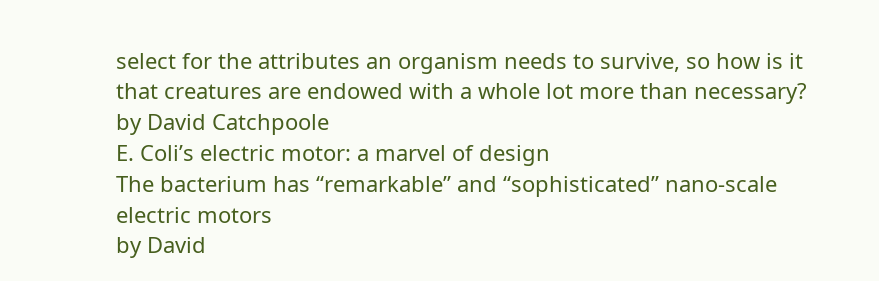select for the attributes an organism needs to survive, so how is it that creatures are endowed with a whole lot more than necessary?
by David Catchpoole
E. Coli’s electric motor: a marvel of design
The bacterium has “remarkable” and “sophisticated” nano-scale electric motors
by David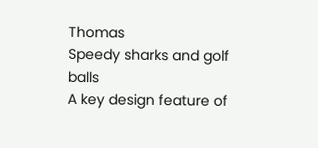Thomas
Speedy sharks and golf balls
A key design feature of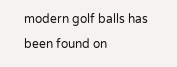modern golf balls has been found on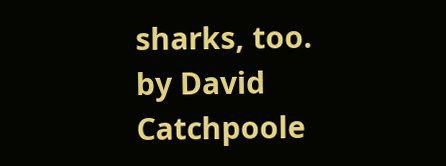sharks, too.
by David Catchpoole